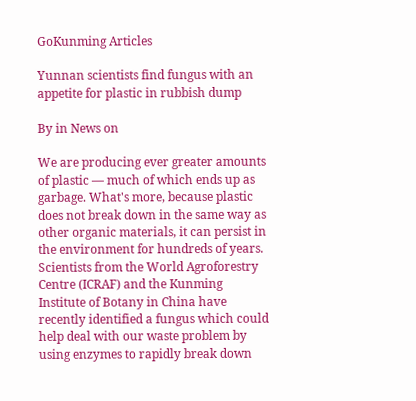GoKunming Articles

Yunnan scientists find fungus with an appetite for plastic in rubbish dump

By in News on

We are producing ever greater amounts of plastic — much of which ends up as garbage. What's more, because plastic does not break down in the same way as other organic materials, it can persist in the environment for hundreds of years. Scientists from the World Agroforestry Centre (ICRAF) and the Kunming Institute of Botany in China have recently identified a fungus which could help deal with our waste problem by using enzymes to rapidly break down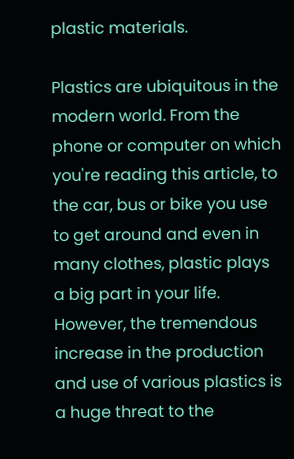plastic materials.

Plastics are ubiquitous in the modern world. From the phone or computer on which you're reading this article, to the car, bus or bike you use to get around and even in many clothes, plastic plays a big part in your life. However, the tremendous increase in the production and use of various plastics is a huge threat to the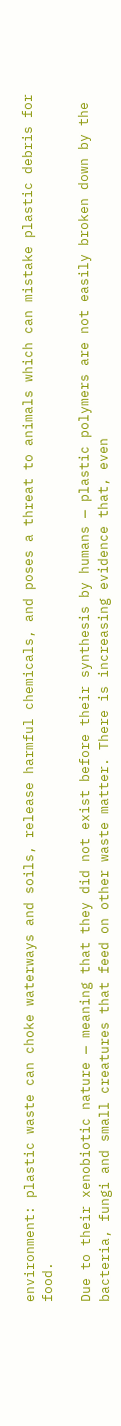environment: plastic waste can choke waterways and soils, release harmful chemicals, and poses a threat to animals which can mistake plastic debris for food.

Due to their xenobiotic nature — meaning that they did not exist before their synthesis by humans — plastic polymers are not easily broken down by the bacteria, fungi and small creatures that feed on other waste matter. There is increasing evidence that, even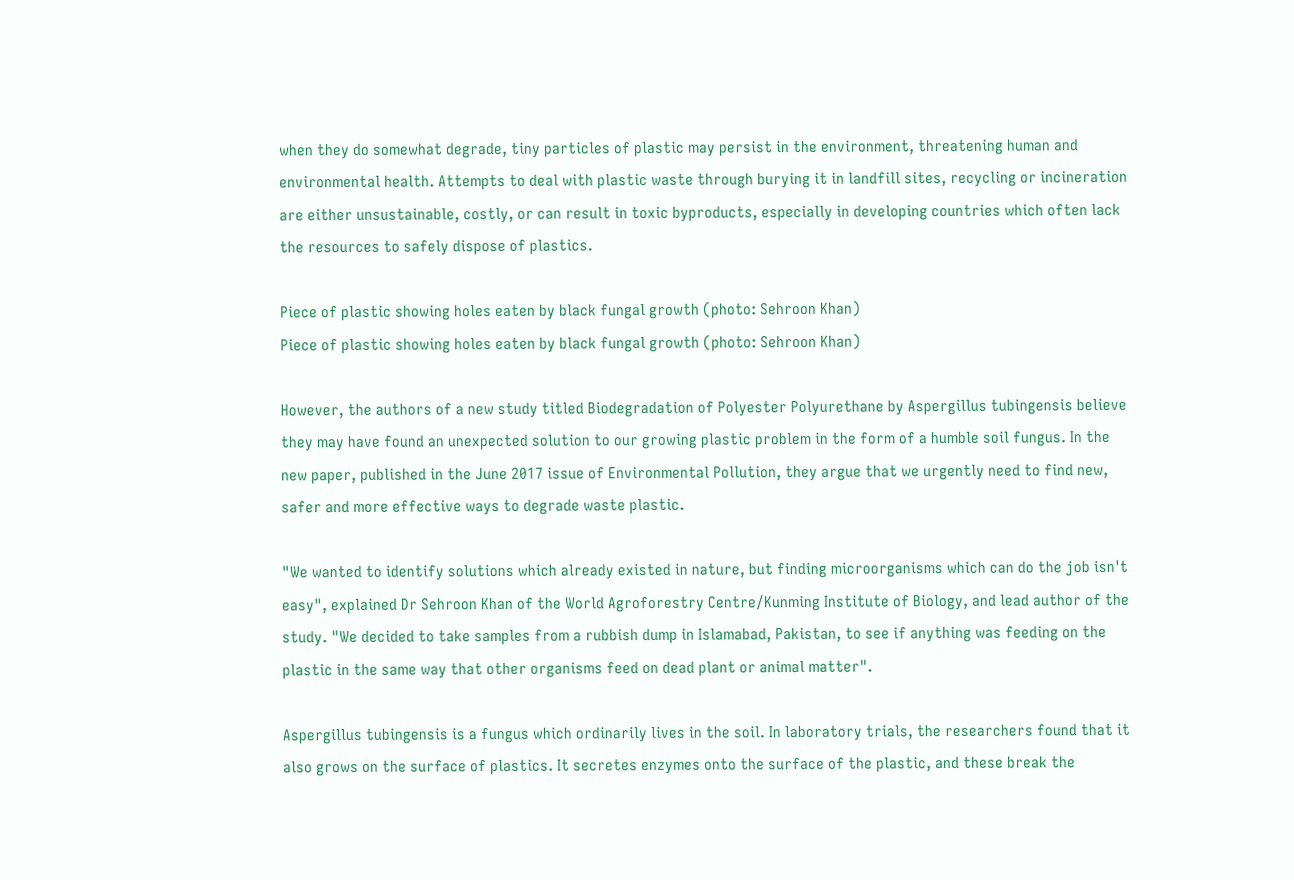when they do somewhat degrade, tiny particles of plastic may persist in the environment, threatening human and environmental health. Attempts to deal with plastic waste through burying it in landfill sites, recycling or incineration are either unsustainable, costly, or can result in toxic byproducts, especially in developing countries which often lack the resources to safely dispose of plastics.

Piece of plastic showing holes eaten by black fungal growth (photo: Sehroon Khan)
Piece of plastic showing holes eaten by black fungal growth (photo: Sehroon Khan)

However, the authors of a new study titled Biodegradation of Polyester Polyurethane by Aspergillus tubingensis believe they may have found an unexpected solution to our growing plastic problem in the form of a humble soil fungus. In the new paper, published in the June 2017 issue of Environmental Pollution, they argue that we urgently need to find new, safer and more effective ways to degrade waste plastic.

"We wanted to identify solutions which already existed in nature, but finding microorganisms which can do the job isn't easy", explained Dr Sehroon Khan of the World Agroforestry Centre/Kunming Institute of Biology, and lead author of the study. "We decided to take samples from a rubbish dump in Islamabad, Pakistan, to see if anything was feeding on the plastic in the same way that other organisms feed on dead plant or animal matter".

Aspergillus tubingensis is a fungus which ordinarily lives in the soil. In laboratory trials, the researchers found that it also grows on the surface of plastics. It secretes enzymes onto the surface of the plastic, and these break the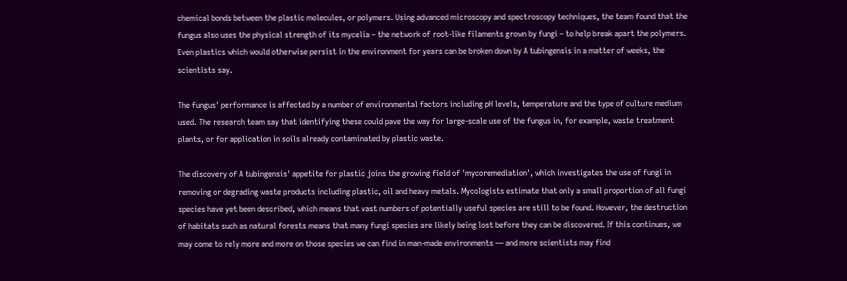chemical bonds between the plastic molecules, or polymers. Using advanced microscopy and spectroscopy techniques, the team found that the fungus also uses the physical strength of its mycelia – the network of root-like filaments grown by fungi – to help break apart the polymers. Even plastics which would otherwise persist in the environment for years can be broken down by A tubingensis in a matter of weeks, the scientists say.

The fungus' performance is affected by a number of environmental factors including pH levels, temperature and the type of culture medium used. The research team say that identifying these could pave the way for large-scale use of the fungus in, for example, waste treatment plants, or for application in soils already contaminated by plastic waste.

The discovery of A tubingensis' appetite for plastic joins the growing field of 'mycoremediation', which investigates the use of fungi in removing or degrading waste products including plastic, oil and heavy metals. Mycologists estimate that only a small proportion of all fungi species have yet been described, which means that vast numbers of potentially useful species are still to be found. However, the destruction of habitats such as natural forests means that many fungi species are likely being lost before they can be discovered. If this continues, we may come to rely more and more on those species we can find in man-made environments — and more scientists may find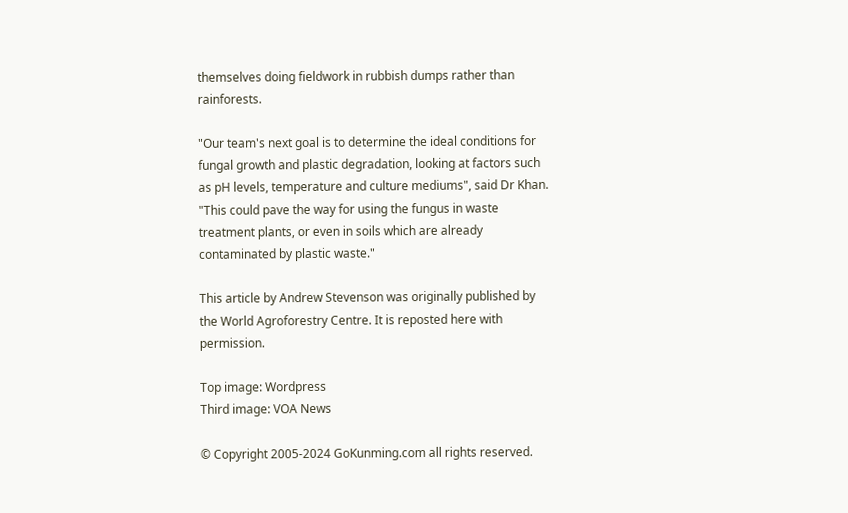themselves doing fieldwork in rubbish dumps rather than rainforests.

"Our team's next goal is to determine the ideal conditions for fungal growth and plastic degradation, looking at factors such as pH levels, temperature and culture mediums", said Dr Khan. "This could pave the way for using the fungus in waste treatment plants, or even in soils which are already contaminated by plastic waste."

This article by Andrew Stevenson was originally published by the World Agroforestry Centre. It is reposted here with permission.

Top image: Wordpress
Third image: VOA News

© Copyright 2005-2024 GoKunming.com all rights reserved.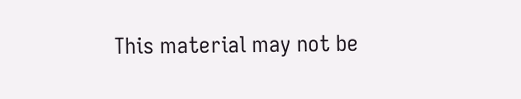This material may not be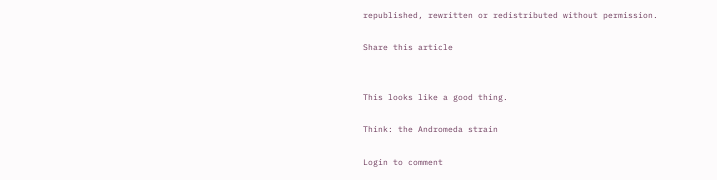republished, rewritten or redistributed without permission.

Share this article


This looks like a good thing.

Think: the Andromeda strain

Login to comment